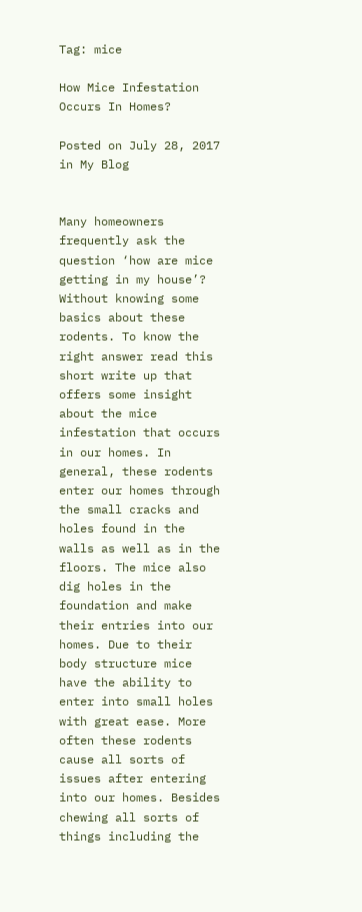Tag: mice

How Mice Infestation Occurs In Homes?

Posted on July 28, 2017 in My Blog


Many homeowners frequently ask the question ‘how are mice getting in my house’? Without knowing some basics about these rodents. To know the right answer read this short write up that offers some insight about the mice infestation that occurs in our homes. In general, these rodents enter our homes through the small cracks and holes found in the walls as well as in the floors. The mice also dig holes in the foundation and make their entries into our homes. Due to their body structure mice have the ability to enter into small holes with great ease. More often these rodents cause all sorts of issues after entering into our homes. Besides chewing all sorts of things including the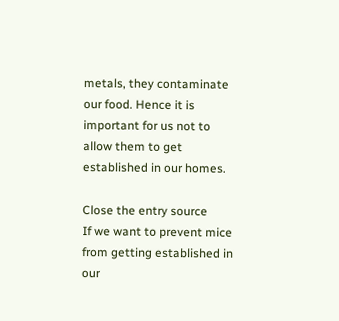metals, they contaminate our food. Hence it is important for us not to allow them to get established in our homes.

Close the entry source
If we want to prevent mice from getting established in our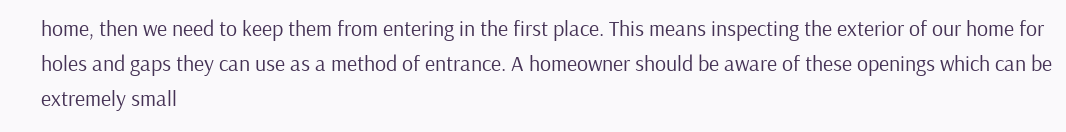home, then we need to keep them from entering in the first place. This means inspecting the exterior of our home for holes and gaps they can use as a method of entrance. A homeowner should be aware of these openings which can be extremely small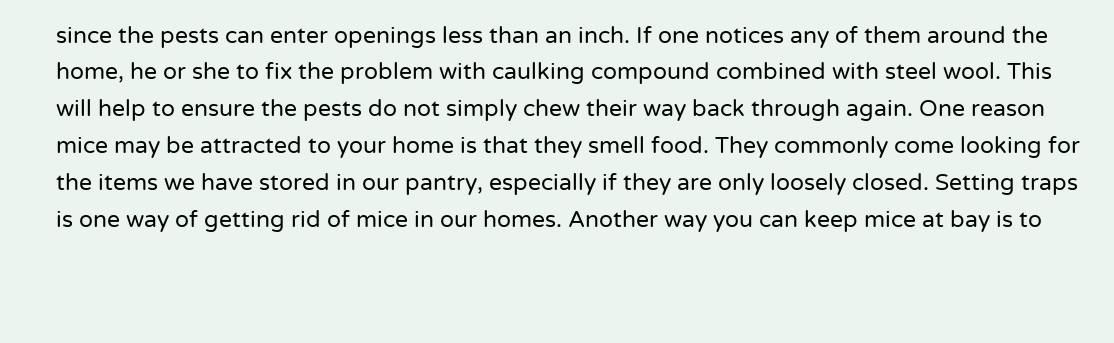since the pests can enter openings less than an inch. If one notices any of them around the home, he or she to fix the problem with caulking compound combined with steel wool. This will help to ensure the pests do not simply chew their way back through again. One reason mice may be attracted to your home is that they smell food. They commonly come looking for the items we have stored in our pantry, especially if they are only loosely closed. Setting traps is one way of getting rid of mice in our homes. Another way you can keep mice at bay is to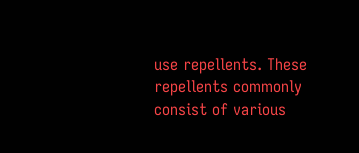use repellents. These repellents commonly consist of various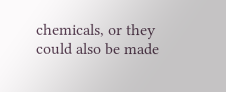chemicals, or they could also be made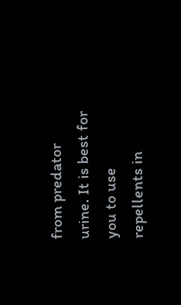from predator urine. It is best for you to use repellents in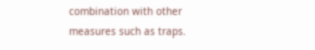combination with other measures such as traps.